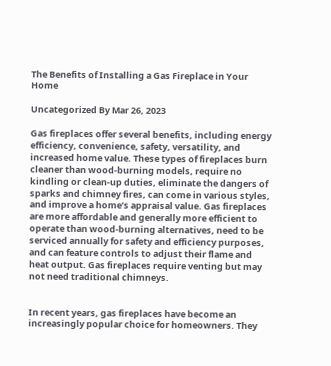The Benefits of Installing a Gas Fireplace in Your Home

Uncategorized By Mar 26, 2023

Gas fireplaces offer several benefits, including energy efficiency, convenience, safety, versatility, and increased home value. These types of fireplaces burn cleaner than wood-burning models, require no kindling or clean-up duties, eliminate the dangers of sparks and chimney fires, can come in various styles, and improve a home’s appraisal value. Gas fireplaces are more affordable and generally more efficient to operate than wood-burning alternatives, need to be serviced annually for safety and efficiency purposes, and can feature controls to adjust their flame and heat output. Gas fireplaces require venting but may not need traditional chimneys.


In recent years, gas fireplaces have become an increasingly popular choice for homeowners. They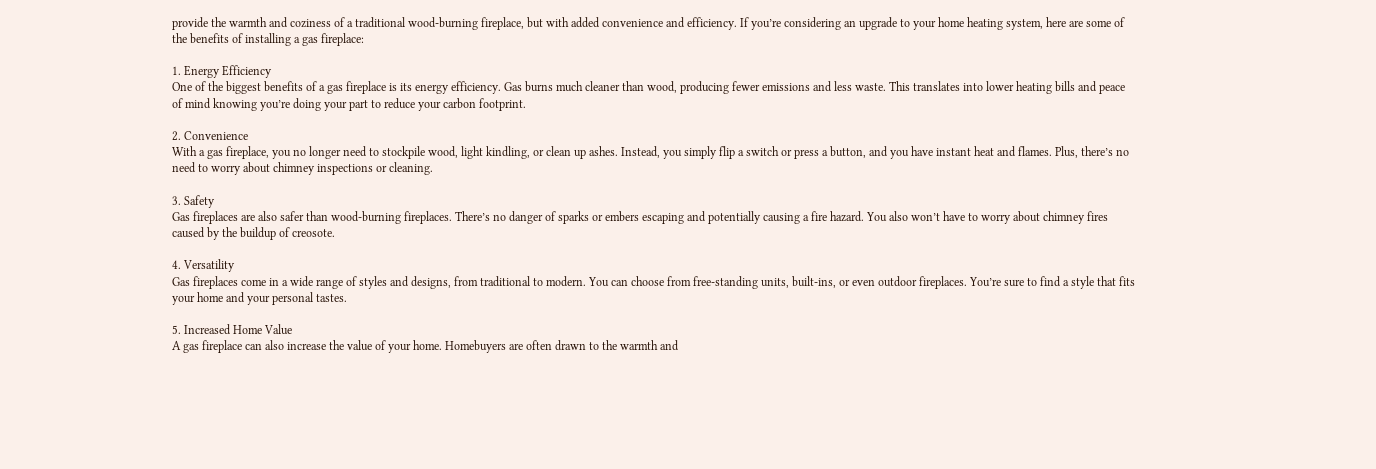provide the warmth and coziness of a traditional wood-burning fireplace, but with added convenience and efficiency. If you’re considering an upgrade to your home heating system, here are some of the benefits of installing a gas fireplace:

1. Energy Efficiency
One of the biggest benefits of a gas fireplace is its energy efficiency. Gas burns much cleaner than wood, producing fewer emissions and less waste. This translates into lower heating bills and peace of mind knowing you’re doing your part to reduce your carbon footprint.

2. Convenience
With a gas fireplace, you no longer need to stockpile wood, light kindling, or clean up ashes. Instead, you simply flip a switch or press a button, and you have instant heat and flames. Plus, there’s no need to worry about chimney inspections or cleaning.

3. Safety
Gas fireplaces are also safer than wood-burning fireplaces. There’s no danger of sparks or embers escaping and potentially causing a fire hazard. You also won’t have to worry about chimney fires caused by the buildup of creosote.

4. Versatility
Gas fireplaces come in a wide range of styles and designs, from traditional to modern. You can choose from free-standing units, built-ins, or even outdoor fireplaces. You’re sure to find a style that fits your home and your personal tastes.

5. Increased Home Value
A gas fireplace can also increase the value of your home. Homebuyers are often drawn to the warmth and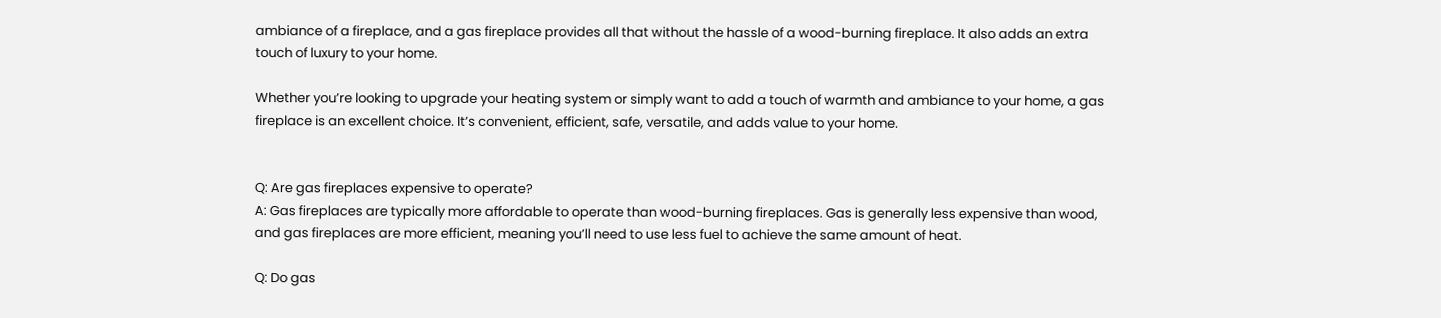ambiance of a fireplace, and a gas fireplace provides all that without the hassle of a wood-burning fireplace. It also adds an extra touch of luxury to your home.

Whether you’re looking to upgrade your heating system or simply want to add a touch of warmth and ambiance to your home, a gas fireplace is an excellent choice. It’s convenient, efficient, safe, versatile, and adds value to your home.


Q: Are gas fireplaces expensive to operate?
A: Gas fireplaces are typically more affordable to operate than wood-burning fireplaces. Gas is generally less expensive than wood, and gas fireplaces are more efficient, meaning you’ll need to use less fuel to achieve the same amount of heat.

Q: Do gas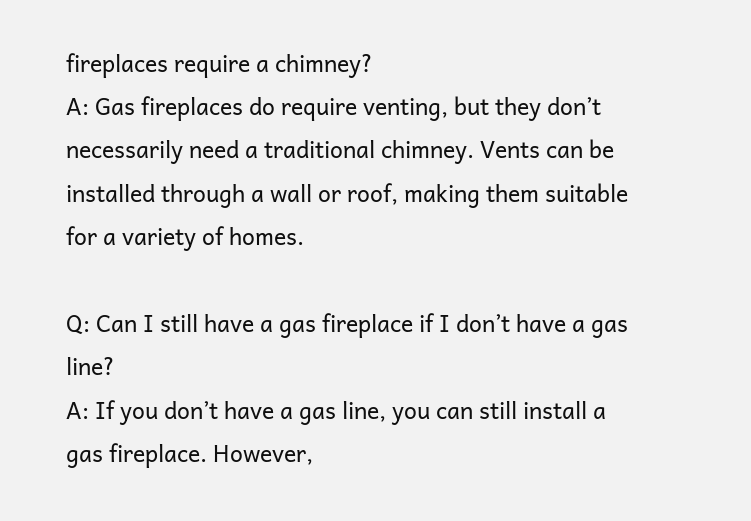fireplaces require a chimney?
A: Gas fireplaces do require venting, but they don’t necessarily need a traditional chimney. Vents can be installed through a wall or roof, making them suitable for a variety of homes.

Q: Can I still have a gas fireplace if I don’t have a gas line?
A: If you don’t have a gas line, you can still install a gas fireplace. However,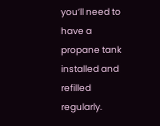you’ll need to have a propane tank installed and refilled regularly.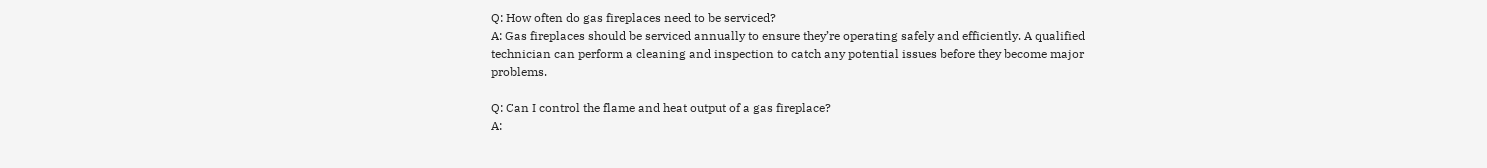Q: How often do gas fireplaces need to be serviced?
A: Gas fireplaces should be serviced annually to ensure they’re operating safely and efficiently. A qualified technician can perform a cleaning and inspection to catch any potential issues before they become major problems.

Q: Can I control the flame and heat output of a gas fireplace?
A: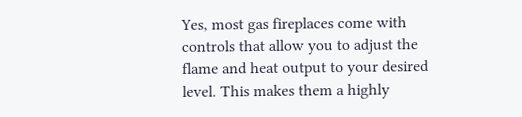Yes, most gas fireplaces come with controls that allow you to adjust the flame and heat output to your desired level. This makes them a highly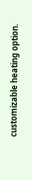customizable heating option.